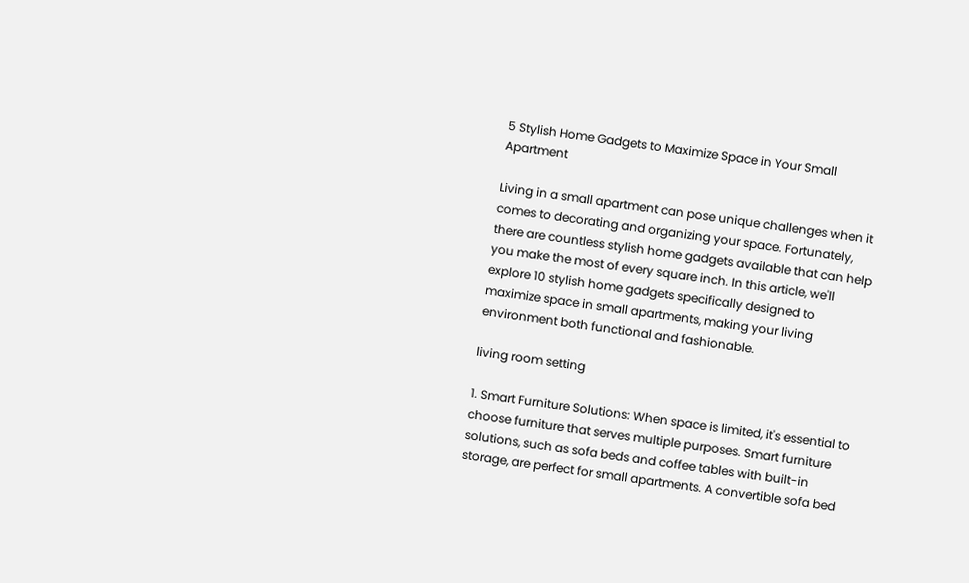5 Stylish Home Gadgets to Maximize Space in Your Small Apartment

Living in a small apartment can pose unique challenges when it comes to decorating and organizing your space. Fortunately, there are countless stylish home gadgets available that can help you make the most of every square inch. In this article, we'll explore 10 stylish home gadgets specifically designed to maximize space in small apartments, making your living environment both functional and fashionable.

living room setting

1. Smart Furniture Solutions: When space is limited, it's essential to choose furniture that serves multiple purposes. Smart furniture solutions, such as sofa beds and coffee tables with built-in storage, are perfect for small apartments. A convertible sofa bed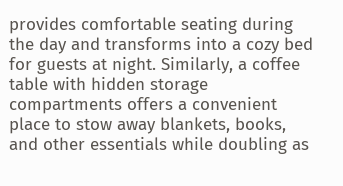provides comfortable seating during the day and transforms into a cozy bed for guests at night. Similarly, a coffee table with hidden storage compartments offers a convenient place to stow away blankets, books, and other essentials while doubling as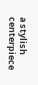a stylish centerpiece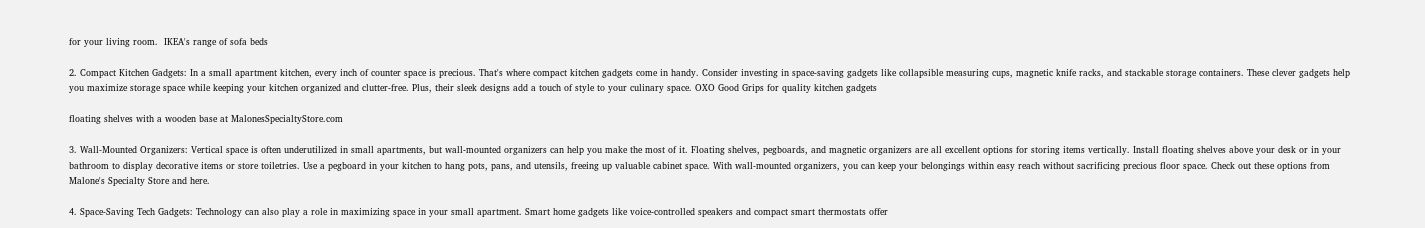for your living room.  IKEA's range of sofa beds

2. Compact Kitchen Gadgets: In a small apartment kitchen, every inch of counter space is precious. That's where compact kitchen gadgets come in handy. Consider investing in space-saving gadgets like collapsible measuring cups, magnetic knife racks, and stackable storage containers. These clever gadgets help you maximize storage space while keeping your kitchen organized and clutter-free. Plus, their sleek designs add a touch of style to your culinary space. OXO Good Grips for quality kitchen gadgets

floating shelves with a wooden base at MalonesSpecialtyStore.com

3. Wall-Mounted Organizers: Vertical space is often underutilized in small apartments, but wall-mounted organizers can help you make the most of it. Floating shelves, pegboards, and magnetic organizers are all excellent options for storing items vertically. Install floating shelves above your desk or in your bathroom to display decorative items or store toiletries. Use a pegboard in your kitchen to hang pots, pans, and utensils, freeing up valuable cabinet space. With wall-mounted organizers, you can keep your belongings within easy reach without sacrificing precious floor space. Check out these options from Malone's Specialty Store and here.

4. Space-Saving Tech Gadgets: Technology can also play a role in maximizing space in your small apartment. Smart home gadgets like voice-controlled speakers and compact smart thermostats offer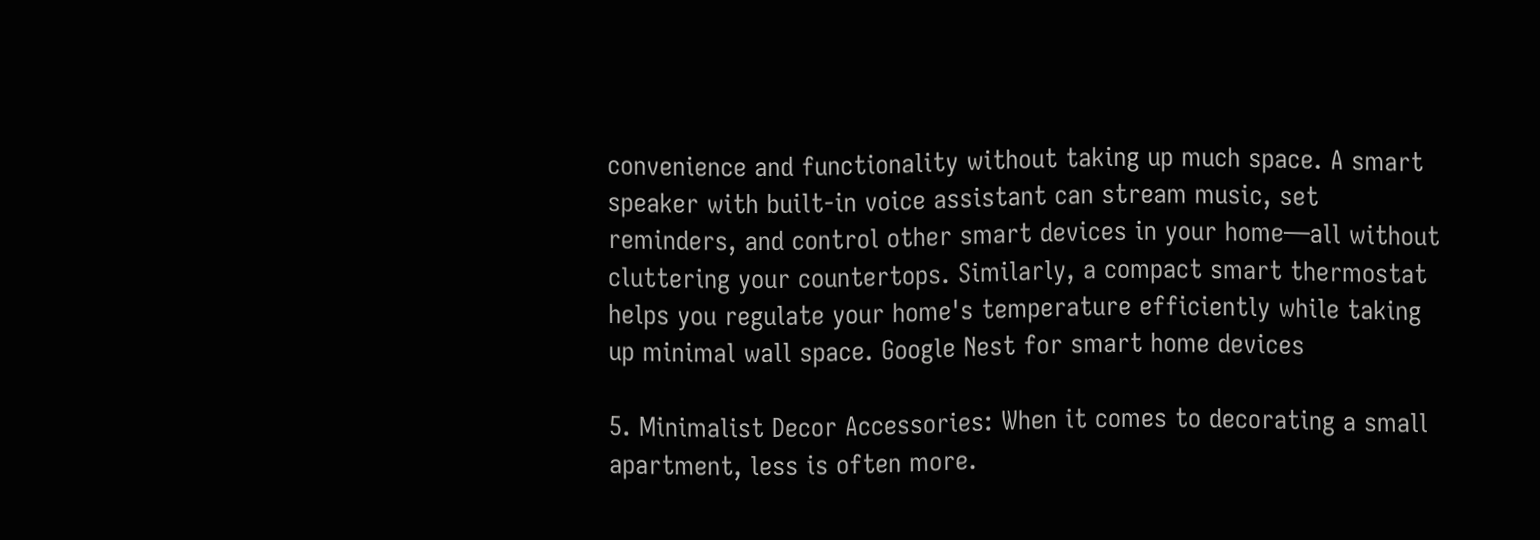convenience and functionality without taking up much space. A smart speaker with built-in voice assistant can stream music, set reminders, and control other smart devices in your home—all without cluttering your countertops. Similarly, a compact smart thermostat helps you regulate your home's temperature efficiently while taking up minimal wall space. Google Nest for smart home devices

5. Minimalist Decor Accessories: When it comes to decorating a small apartment, less is often more.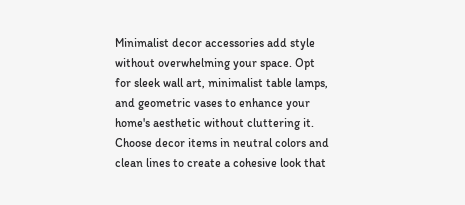Minimalist decor accessories add style without overwhelming your space. Opt for sleek wall art, minimalist table lamps, and geometric vases to enhance your home's aesthetic without cluttering it. Choose decor items in neutral colors and clean lines to create a cohesive look that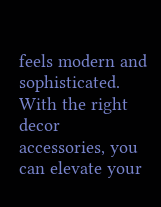feels modern and sophisticated. With the right decor accessories, you can elevate your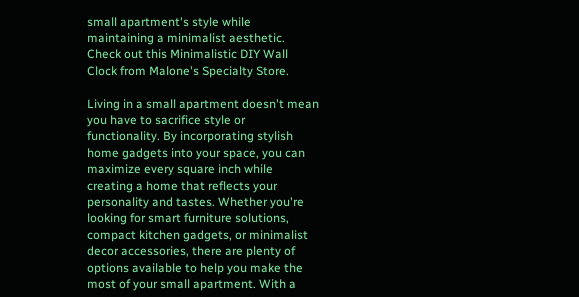small apartment's style while maintaining a minimalist aesthetic. Check out this Minimalistic DIY Wall Clock from Malone's Specialty Store.

Living in a small apartment doesn't mean you have to sacrifice style or functionality. By incorporating stylish home gadgets into your space, you can maximize every square inch while creating a home that reflects your personality and tastes. Whether you're looking for smart furniture solutions, compact kitchen gadgets, or minimalist decor accessories, there are plenty of options available to help you make the most of your small apartment. With a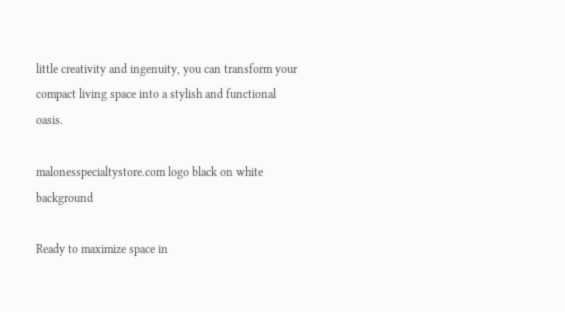little creativity and ingenuity, you can transform your compact living space into a stylish and functional oasis.

malonesspecialtystore.com logo black on white background

Ready to maximize space in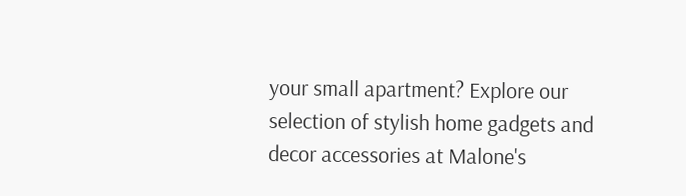your small apartment? Explore our selection of stylish home gadgets and decor accessories at Malone's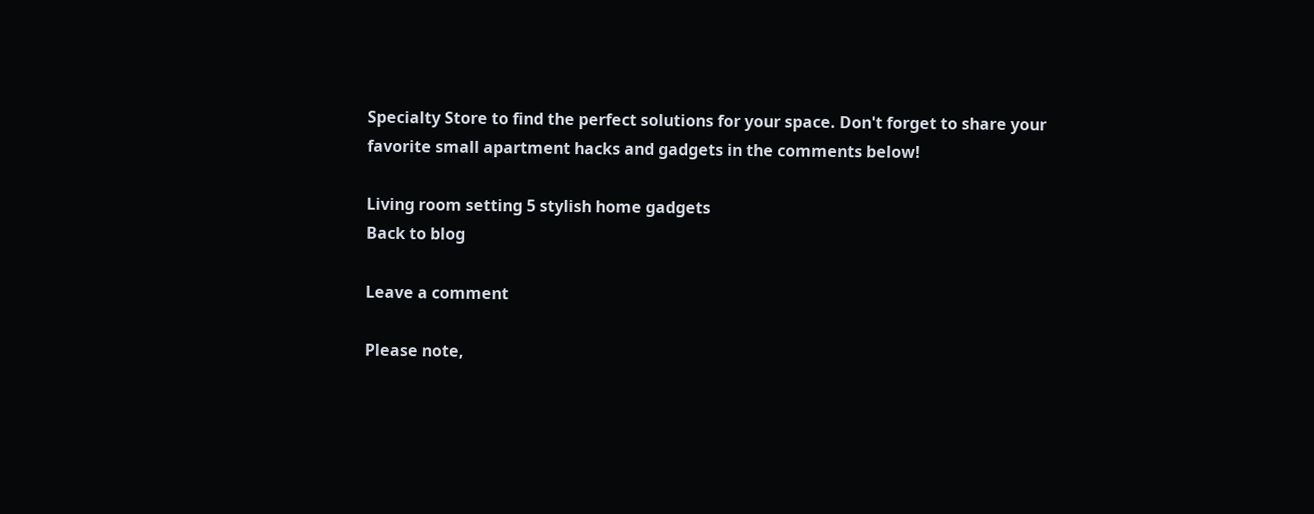Specialty Store to find the perfect solutions for your space. Don't forget to share your favorite small apartment hacks and gadgets in the comments below!

Living room setting 5 stylish home gadgets
Back to blog

Leave a comment

Please note,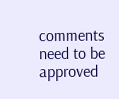comments need to be approved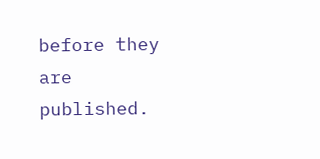before they are published.